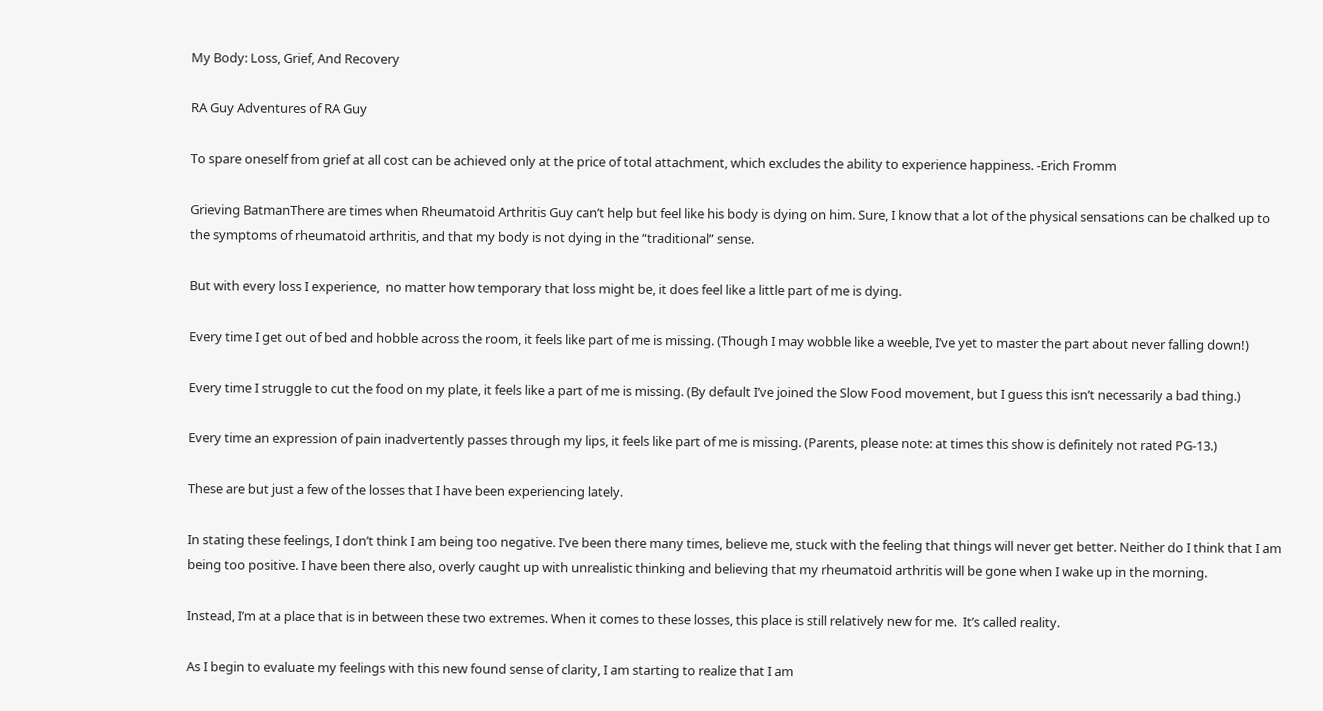My Body: Loss, Grief, And Recovery

RA Guy Adventures of RA Guy

To spare oneself from grief at all cost can be achieved only at the price of total attachment, which excludes the ability to experience happiness. -Erich Fromm

Grieving BatmanThere are times when Rheumatoid Arthritis Guy can’t help but feel like his body is dying on him. Sure, I know that a lot of the physical sensations can be chalked up to the symptoms of rheumatoid arthritis, and that my body is not dying in the “traditional” sense.

But with every loss I experience,  no matter how temporary that loss might be, it does feel like a little part of me is dying.

Every time I get out of bed and hobble across the room, it feels like part of me is missing. (Though I may wobble like a weeble, I’ve yet to master the part about never falling down!)

Every time I struggle to cut the food on my plate, it feels like a part of me is missing. (By default I’ve joined the Slow Food movement, but I guess this isn’t necessarily a bad thing.)

Every time an expression of pain inadvertently passes through my lips, it feels like part of me is missing. (Parents, please note: at times this show is definitely not rated PG-13.)

These are but just a few of the losses that I have been experiencing lately.

In stating these feelings, I don’t think I am being too negative. I’ve been there many times, believe me, stuck with the feeling that things will never get better. Neither do I think that I am being too positive. I have been there also, overly caught up with unrealistic thinking and believing that my rheumatoid arthritis will be gone when I wake up in the morning.

Instead, I’m at a place that is in between these two extremes. When it comes to these losses, this place is still relatively new for me.  It’s called reality.

As I begin to evaluate my feelings with this new found sense of clarity, I am starting to realize that I am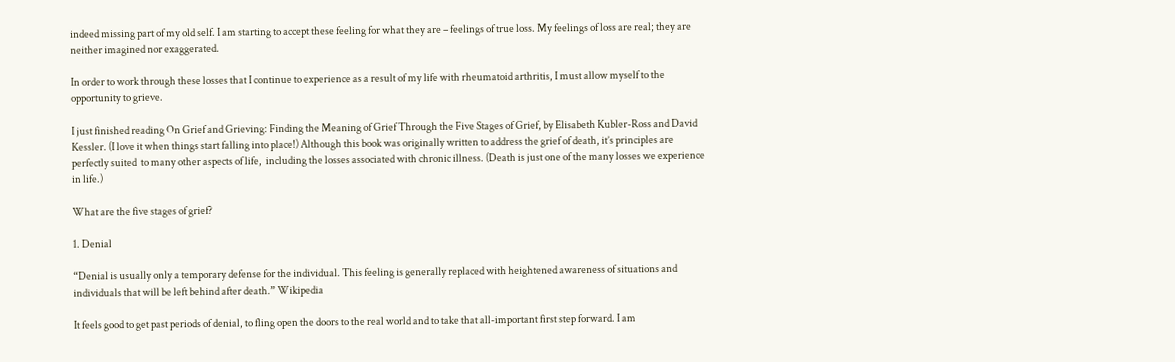indeed missing part of my old self. I am starting to accept these feeling for what they are – feelings of true loss. My feelings of loss are real; they are neither imagined nor exaggerated.

In order to work through these losses that I continue to experience as a result of my life with rheumatoid arthritis, I must allow myself to the opportunity to grieve.

I just finished reading On Grief and Grieving: Finding the Meaning of Grief Through the Five Stages of Grief, by Elisabeth Kubler-Ross and David Kessler. (I love it when things start falling into place!) Although this book was originally written to address the grief of death, it’s principles are perfectly suited  to many other aspects of life,  including the losses associated with chronic illness. (Death is just one of the many losses we experience in life.)

What are the five stages of grief?

1. Denial

“Denial is usually only a temporary defense for the individual. This feeling is generally replaced with heightened awareness of situations and individuals that will be left behind after death.” Wikipedia

It feels good to get past periods of denial, to fling open the doors to the real world and to take that all-important first step forward. I am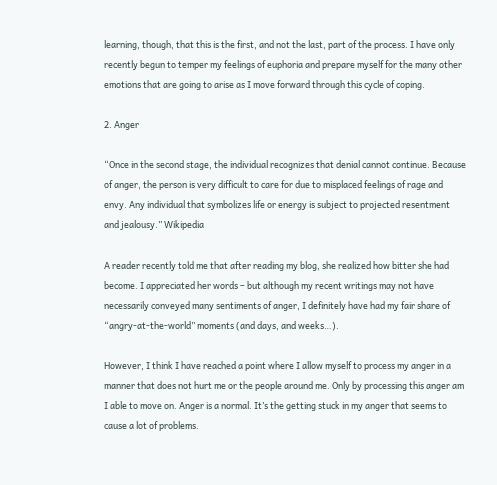learning, though, that this is the first, and not the last, part of the process. I have only recently begun to temper my feelings of euphoria and prepare myself for the many other emotions that are going to arise as I move forward through this cycle of coping.

2. Anger

“Once in the second stage, the individual recognizes that denial cannot continue. Because of anger, the person is very difficult to care for due to misplaced feelings of rage and envy. Any individual that symbolizes life or energy is subject to projected resentment and jealousy.” Wikipedia

A reader recently told me that after reading my blog, she realized how bitter she had become. I appreciated her words – but although my recent writings may not have necessarily conveyed many sentiments of anger, I definitely have had my fair share of  “angry-at-the-world” moments (and days, and weeks…).

However, I think I have reached a point where I allow myself to process my anger in a manner that does not hurt me or the people around me. Only by processing this anger am I able to move on. Anger is a normal. It’s the getting stuck in my anger that seems to cause a lot of problems.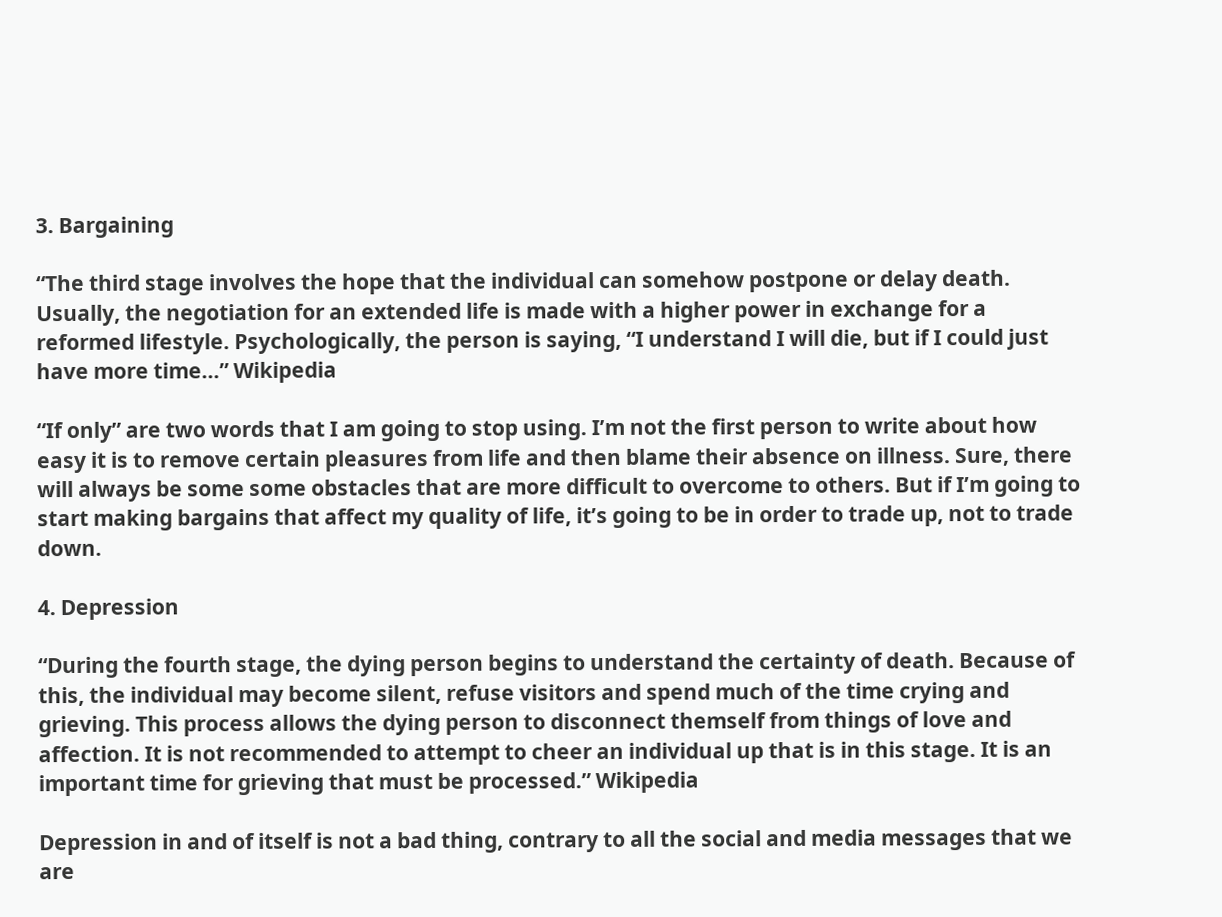3. Bargaining

“The third stage involves the hope that the individual can somehow postpone or delay death. Usually, the negotiation for an extended life is made with a higher power in exchange for a reformed lifestyle. Psychologically, the person is saying, “I understand I will die, but if I could just have more time…” Wikipedia

“If only” are two words that I am going to stop using. I’m not the first person to write about how easy it is to remove certain pleasures from life and then blame their absence on illness. Sure, there will always be some some obstacles that are more difficult to overcome to others. But if I’m going to start making bargains that affect my quality of life, it’s going to be in order to trade up, not to trade down.

4. Depression

“During the fourth stage, the dying person begins to understand the certainty of death. Because of this, the individual may become silent, refuse visitors and spend much of the time crying and grieving. This process allows the dying person to disconnect themself from things of love and affection. It is not recommended to attempt to cheer an individual up that is in this stage. It is an important time for grieving that must be processed.” Wikipedia

Depression in and of itself is not a bad thing, contrary to all the social and media messages that we are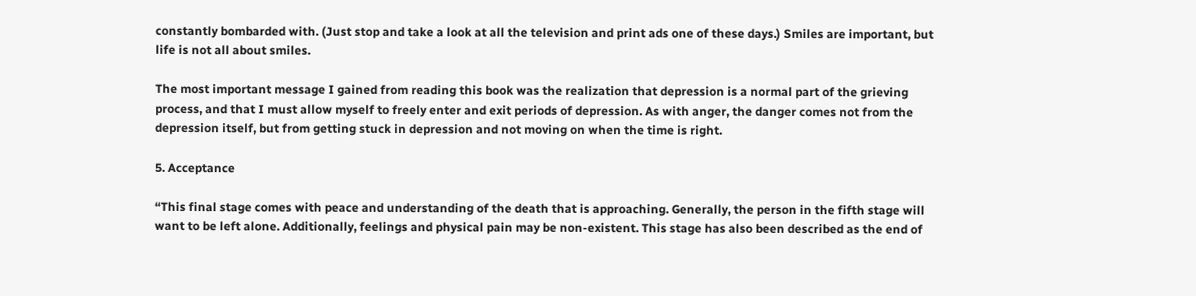constantly bombarded with. (Just stop and take a look at all the television and print ads one of these days.) Smiles are important, but life is not all about smiles.

The most important message I gained from reading this book was the realization that depression is a normal part of the grieving process, and that I must allow myself to freely enter and exit periods of depression. As with anger, the danger comes not from the depression itself, but from getting stuck in depression and not moving on when the time is right.

5. Acceptance

“This final stage comes with peace and understanding of the death that is approaching. Generally, the person in the fifth stage will want to be left alone. Additionally, feelings and physical pain may be non-existent. This stage has also been described as the end of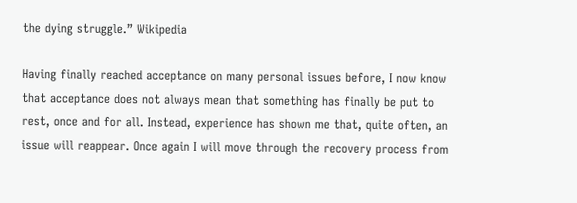the dying struggle.” Wikipedia

Having finally reached acceptance on many personal issues before, I now know that acceptance does not always mean that something has finally be put to rest, once and for all. Instead, experience has shown me that, quite often, an issue will reappear. Once again I will move through the recovery process from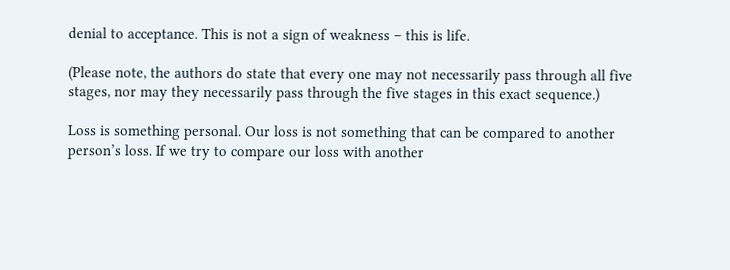denial to acceptance. This is not a sign of weakness – this is life.

(Please note, the authors do state that every one may not necessarily pass through all five stages, nor may they necessarily pass through the five stages in this exact sequence.)

Loss is something personal. Our loss is not something that can be compared to another person’s loss. If we try to compare our loss with another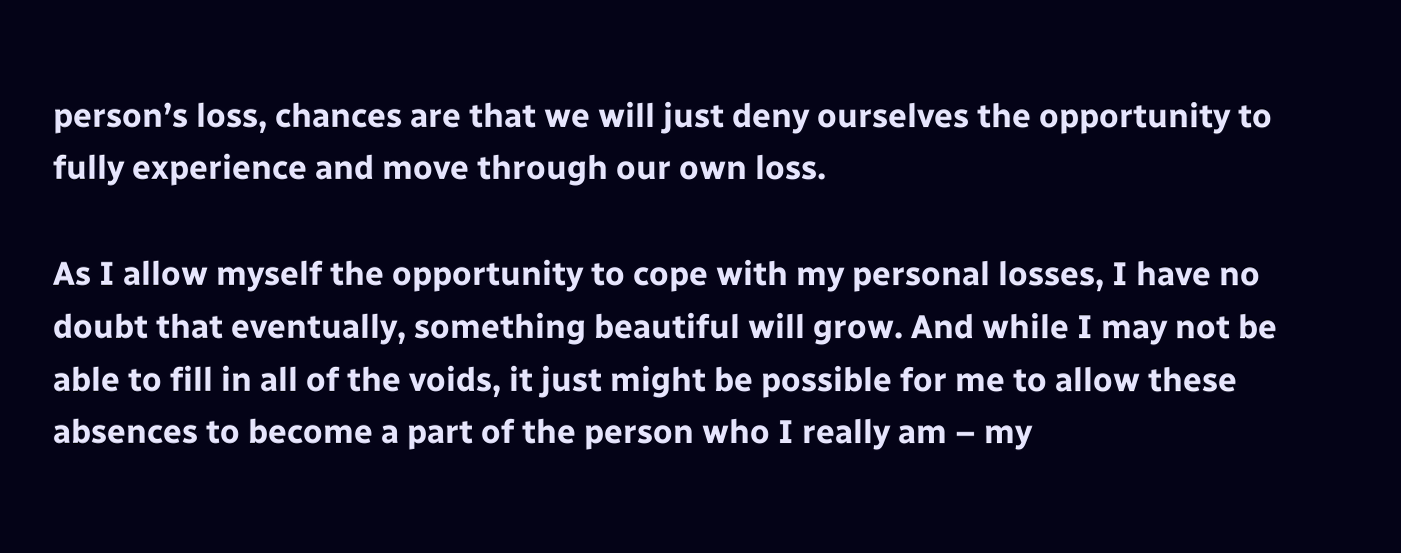person’s loss, chances are that we will just deny ourselves the opportunity to fully experience and move through our own loss.

As I allow myself the opportunity to cope with my personal losses, I have no doubt that eventually, something beautiful will grow. And while I may not be able to fill in all of the voids, it just might be possible for me to allow these absences to become a part of the person who I really am – my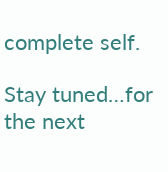complete self.

Stay tuned…for the next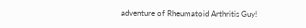adventure of Rheumatoid Arthritis Guy!